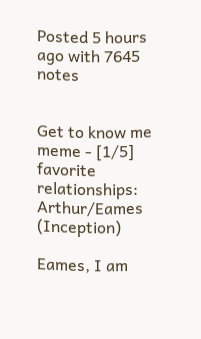Posted 5 hours ago with 7645 notes


Get to know me meme - [1/5] favorite relationships: Arthur/Eames (Inception)

Eames, I am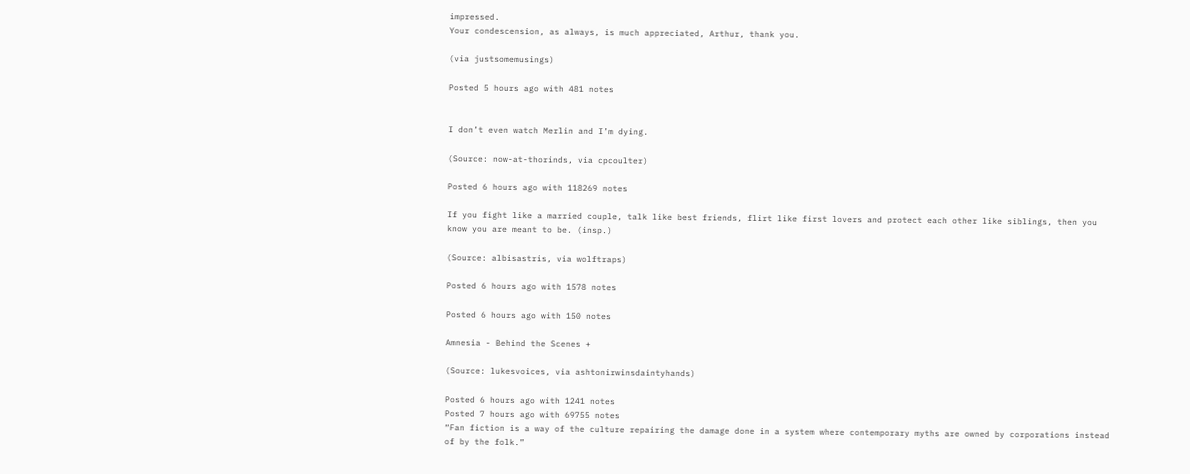impressed.
Your condescension, as always, is much appreciated, Arthur, thank you.

(via justsomemusings)

Posted 5 hours ago with 481 notes


I don’t even watch Merlin and I’m dying.

(Source: now-at-thorinds, via cpcoulter)

Posted 6 hours ago with 118269 notes

If you fight like a married couple, talk like best friends, flirt like first lovers and protect each other like siblings, then you know you are meant to be. (insp.)

(Source: albisastris, via wolftraps)

Posted 6 hours ago with 1578 notes

Posted 6 hours ago with 150 notes

Amnesia - Behind the Scenes +

(Source: lukesvoices, via ashtonirwinsdaintyhands)

Posted 6 hours ago with 1241 notes
Posted 7 hours ago with 69755 notes
“Fan fiction is a way of the culture repairing the damage done in a system where contemporary myths are owned by corporations instead of by the folk.”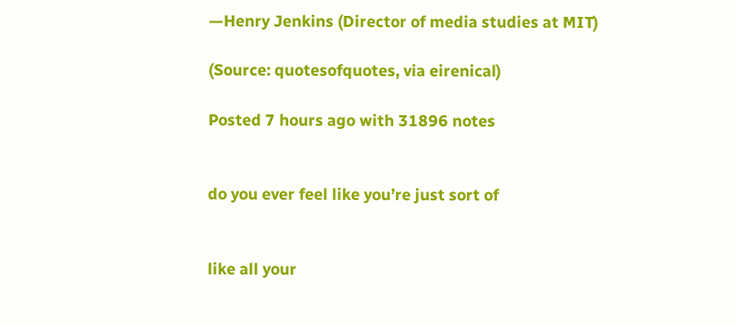—Henry Jenkins (Director of media studies at MIT)

(Source: quotesofquotes, via eirenical)

Posted 7 hours ago with 31896 notes


do you ever feel like you’re just sort of


like all your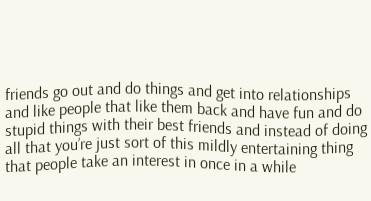friends go out and do things and get into relationships and like people that like them back and have fun and do stupid things with their best friends and instead of doing all that you’re just sort of this mildly entertaining thing that people take an interest in once in a while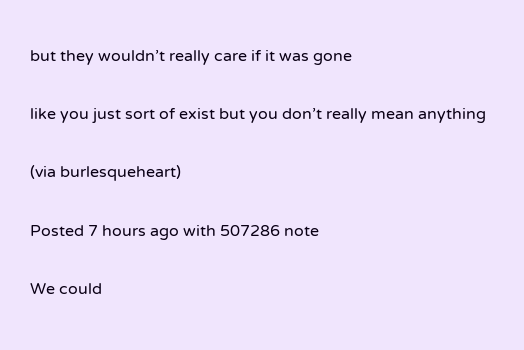but they wouldn’t really care if it was gone

like you just sort of exist but you don’t really mean anything

(via burlesqueheart)

Posted 7 hours ago with 507286 note

We could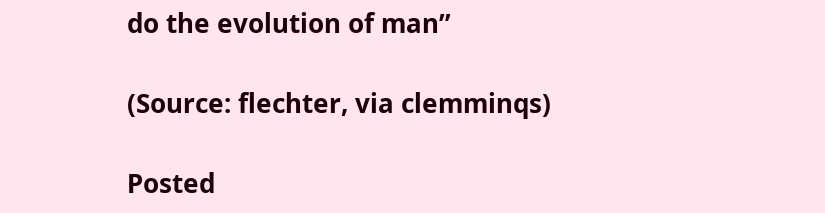do the evolution of man”

(Source: flechter, via clemminqs)

Posted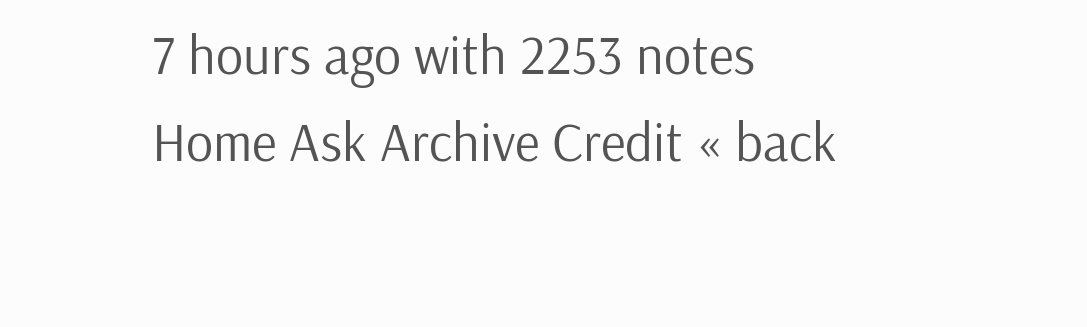7 hours ago with 2253 notes
Home Ask Archive Credit « back